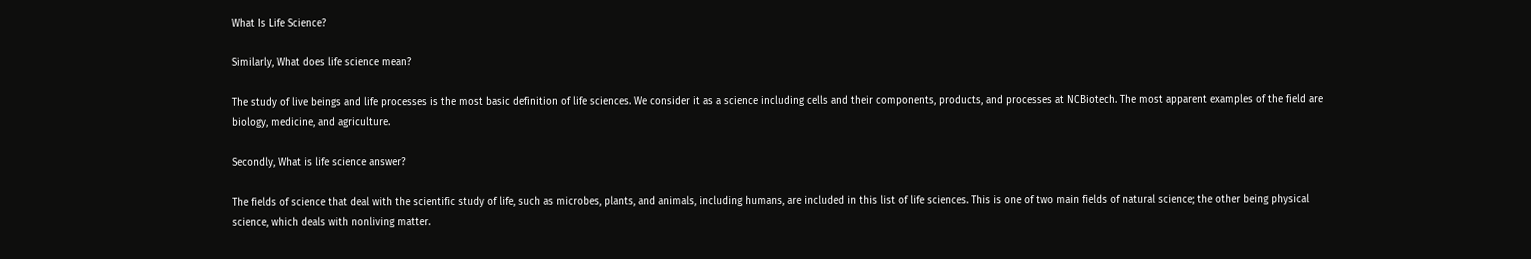What Is Life Science?

Similarly, What does life science mean?

The study of live beings and life processes is the most basic definition of life sciences. We consider it as a science including cells and their components, products, and processes at NCBiotech. The most apparent examples of the field are biology, medicine, and agriculture.

Secondly, What is life science answer?

The fields of science that deal with the scientific study of life, such as microbes, plants, and animals, including humans, are included in this list of life sciences. This is one of two main fields of natural science; the other being physical science, which deals with nonliving matter.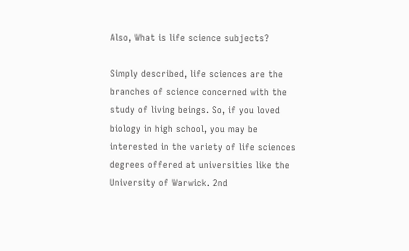Also, What is life science subjects?

Simply described, life sciences are the branches of science concerned with the study of living beings. So, if you loved biology in high school, you may be interested in the variety of life sciences degrees offered at universities like the University of Warwick. 2nd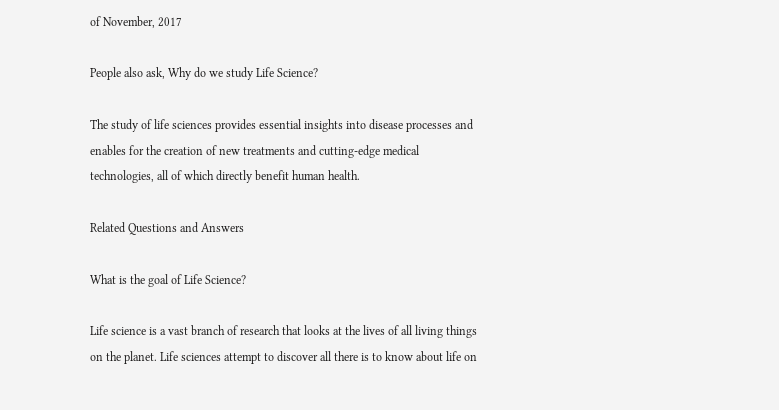of November, 2017

People also ask, Why do we study Life Science?

The study of life sciences provides essential insights into disease processes and enables for the creation of new treatments and cutting-edge medical technologies, all of which directly benefit human health.

Related Questions and Answers

What is the goal of Life Science?

Life science is a vast branch of research that looks at the lives of all living things on the planet. Life sciences attempt to discover all there is to know about life on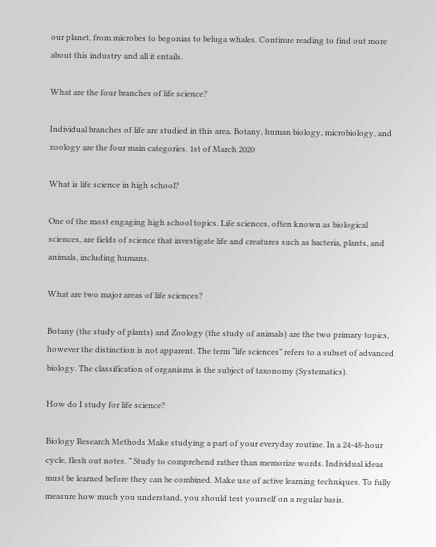our planet, from microbes to begonias to beluga whales. Continue reading to find out more about this industry and all it entails.

What are the four branches of life science?

Individual branches of life are studied in this area. Botany, human biology, microbiology, and zoology are the four main categories. 1st of March 2020

What is life science in high school?

One of the most engaging high school topics. Life sciences, often known as biological sciences, are fields of science that investigate life and creatures such as bacteria, plants, and animals, including humans.

What are two major areas of life sciences?

Botany (the study of plants) and Zoology (the study of animals) are the two primary topics, however the distinction is not apparent. The term “life sciences” refers to a subset of advanced biology. The classification of organisms is the subject of taxonomy (Systematics).

How do I study for life science?

Biology Research Methods Make studying a part of your everyday routine. In a 24-48-hour cycle, flesh out notes. ” Study to comprehend rather than memorize words. Individual ideas must be learned before they can be combined. Make use of active learning techniques. To fully measure how much you understand, you should test yourself on a regular basis.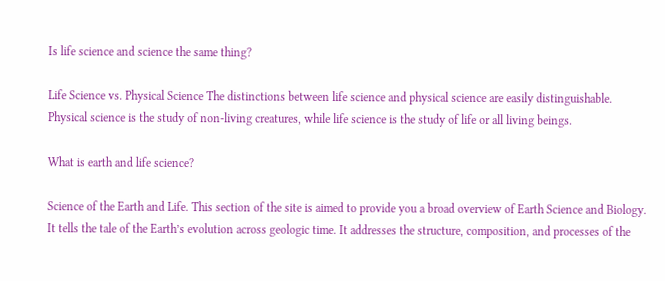Is life science and science the same thing?

Life Science vs. Physical Science The distinctions between life science and physical science are easily distinguishable. Physical science is the study of non-living creatures, while life science is the study of life or all living beings.

What is earth and life science?

Science of the Earth and Life. This section of the site is aimed to provide you a broad overview of Earth Science and Biology. It tells the tale of the Earth’s evolution across geologic time. It addresses the structure, composition, and processes of the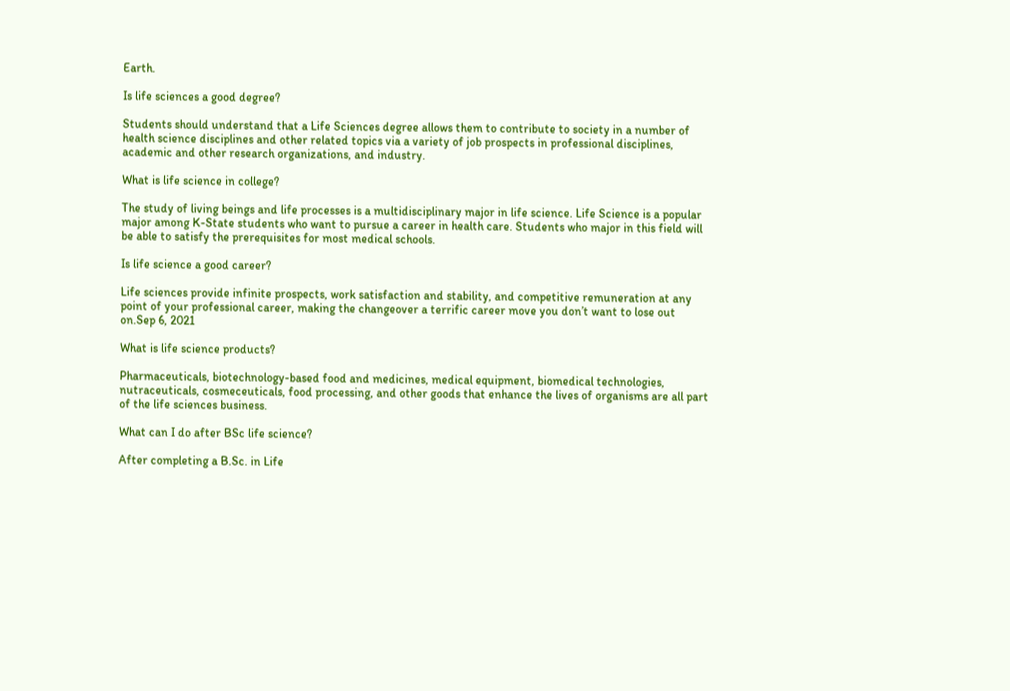Earth.

Is life sciences a good degree?

Students should understand that a Life Sciences degree allows them to contribute to society in a number of health science disciplines and other related topics via a variety of job prospects in professional disciplines, academic and other research organizations, and industry.

What is life science in college?

The study of living beings and life processes is a multidisciplinary major in life science. Life Science is a popular major among K-State students who want to pursue a career in health care. Students who major in this field will be able to satisfy the prerequisites for most medical schools.

Is life science a good career?

Life sciences provide infinite prospects, work satisfaction and stability, and competitive remuneration at any point of your professional career, making the changeover a terrific career move you don’t want to lose out on.Sep 6, 2021

What is life science products?

Pharmaceuticals, biotechnology-based food and medicines, medical equipment, biomedical technologies, nutraceuticals, cosmeceuticals, food processing, and other goods that enhance the lives of organisms are all part of the life sciences business.

What can I do after BSc life science?

After completing a B.Sc. in Life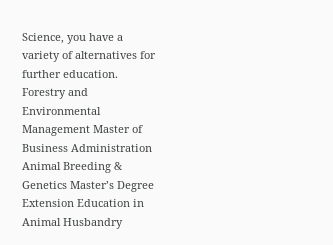Science, you have a variety of alternatives for further education. Forestry and Environmental Management Master of Business Administration Animal Breeding & Genetics Master’s Degree Extension Education in Animal Husbandry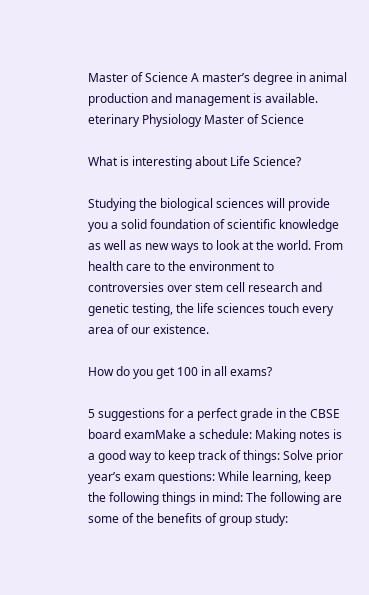Master of Science A master’s degree in animal production and management is available. eterinary Physiology Master of Science

What is interesting about Life Science?

Studying the biological sciences will provide you a solid foundation of scientific knowledge as well as new ways to look at the world. From health care to the environment to controversies over stem cell research and genetic testing, the life sciences touch every area of our existence.

How do you get 100 in all exams?

5 suggestions for a perfect grade in the CBSE board examMake a schedule: Making notes is a good way to keep track of things: Solve prior year’s exam questions: While learning, keep the following things in mind: The following are some of the benefits of group study: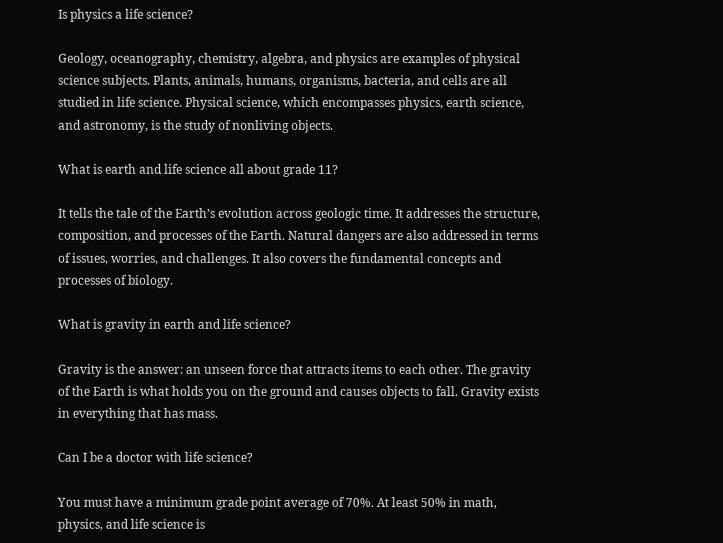Is physics a life science?

Geology, oceanography, chemistry, algebra, and physics are examples of physical science subjects. Plants, animals, humans, organisms, bacteria, and cells are all studied in life science. Physical science, which encompasses physics, earth science, and astronomy, is the study of nonliving objects.

What is earth and life science all about grade 11?

It tells the tale of the Earth’s evolution across geologic time. It addresses the structure, composition, and processes of the Earth. Natural dangers are also addressed in terms of issues, worries, and challenges. It also covers the fundamental concepts and processes of biology.

What is gravity in earth and life science?

Gravity is the answer: an unseen force that attracts items to each other. The gravity of the Earth is what holds you on the ground and causes objects to fall. Gravity exists in everything that has mass.

Can I be a doctor with life science?

You must have a minimum grade point average of 70%. At least 50% in math, physics, and life science is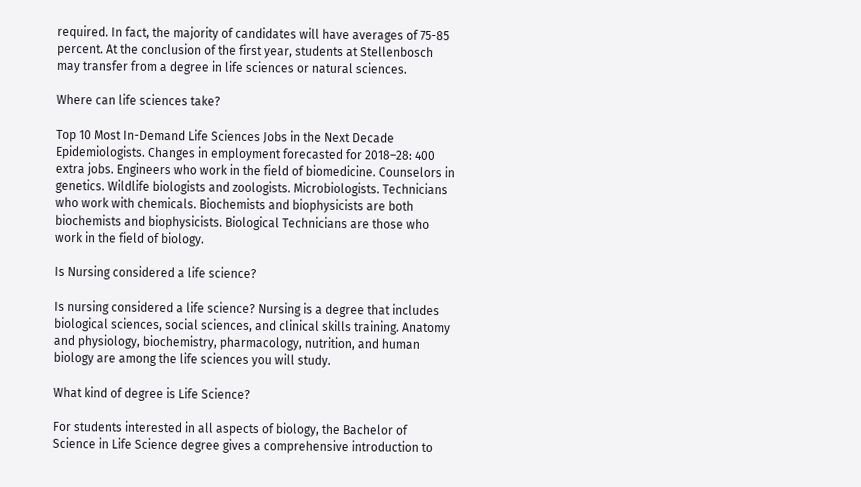required. In fact, the majority of candidates will have averages of 75-85 percent. At the conclusion of the first year, students at Stellenbosch may transfer from a degree in life sciences or natural sciences.

Where can life sciences take?

Top 10 Most In-Demand Life Sciences Jobs in the Next Decade Epidemiologists. Changes in employment forecasted for 2018–28: 400 extra jobs. Engineers who work in the field of biomedicine. Counselors in genetics. Wildlife biologists and zoologists. Microbiologists. Technicians who work with chemicals. Biochemists and biophysicists are both biochemists and biophysicists. Biological Technicians are those who work in the field of biology.

Is Nursing considered a life science?

Is nursing considered a life science? Nursing is a degree that includes biological sciences, social sciences, and clinical skills training. Anatomy and physiology, biochemistry, pharmacology, nutrition, and human biology are among the life sciences you will study.

What kind of degree is Life Science?

For students interested in all aspects of biology, the Bachelor of Science in Life Science degree gives a comprehensive introduction to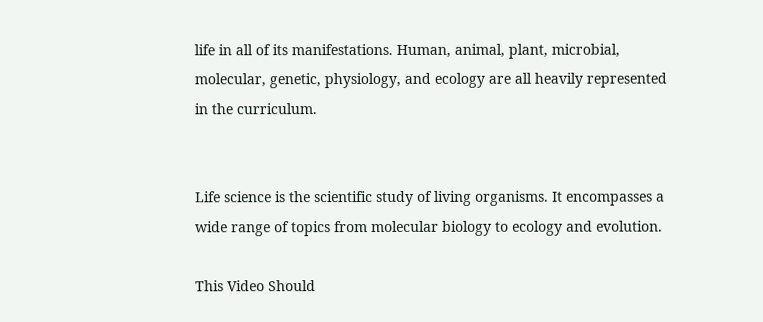life in all of its manifestations. Human, animal, plant, microbial, molecular, genetic, physiology, and ecology are all heavily represented in the curriculum.


Life science is the scientific study of living organisms. It encompasses a wide range of topics from molecular biology to ecology and evolution.

This Video Should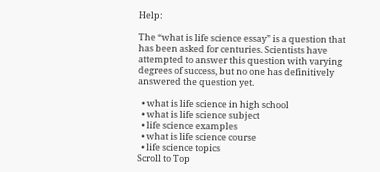Help:

The “what is life science essay” is a question that has been asked for centuries. Scientists have attempted to answer this question with varying degrees of success, but no one has definitively answered the question yet.

  • what is life science in high school
  • what is life science subject
  • life science examples
  • what is life science course
  • life science topics
Scroll to Top